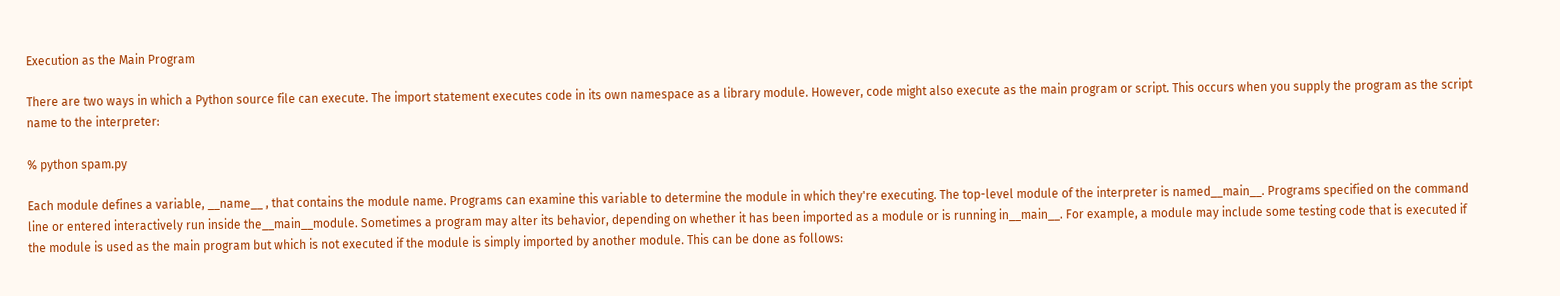Execution as the Main Program

There are two ways in which a Python source file can execute. The import statement executes code in its own namespace as a library module. However, code might also execute as the main program or script. This occurs when you supply the program as the script name to the interpreter:

% python spam.py

Each module defines a variable, __name__ , that contains the module name. Programs can examine this variable to determine the module in which they're executing. The top-level module of the interpreter is named__main__. Programs specified on the command line or entered interactively run inside the__main__module. Sometimes a program may alter its behavior, depending on whether it has been imported as a module or is running in__main__. For example, a module may include some testing code that is executed if the module is used as the main program but which is not executed if the module is simply imported by another module. This can be done as follows: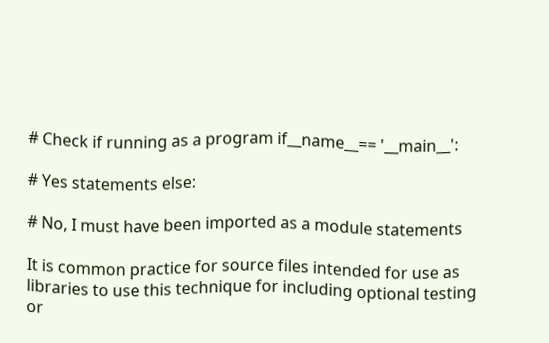# Check if running as a program if__name__== '__main__':

# Yes statements else:

# No, I must have been imported as a module statements

It is common practice for source files intended for use as libraries to use this technique for including optional testing or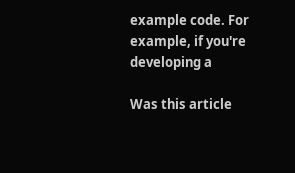example code. For example, if you're developing a

Was this article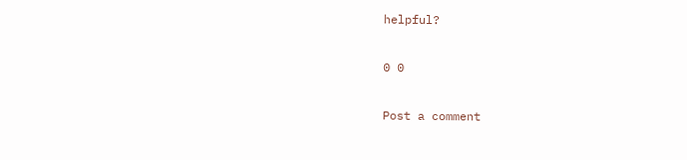helpful?

0 0

Post a comment